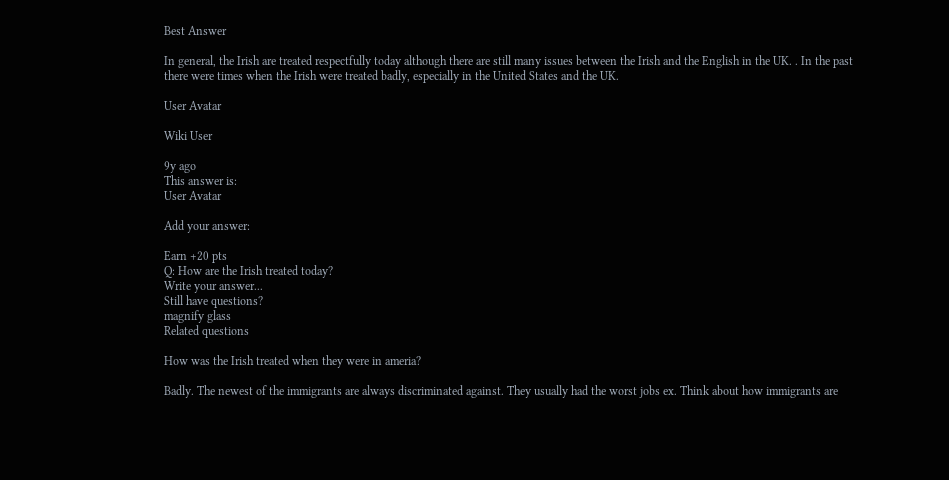Best Answer

In general, the Irish are treated respectfully today although there are still many issues between the Irish and the English in the UK. . In the past there were times when the Irish were treated badly, especially in the United States and the UK.

User Avatar

Wiki User

9y ago
This answer is:
User Avatar

Add your answer:

Earn +20 pts
Q: How are the Irish treated today?
Write your answer...
Still have questions?
magnify glass
Related questions

How was the Irish treated when they were in ameria?

Badly. The newest of the immigrants are always discriminated against. They usually had the worst jobs ex. Think about how immigrants are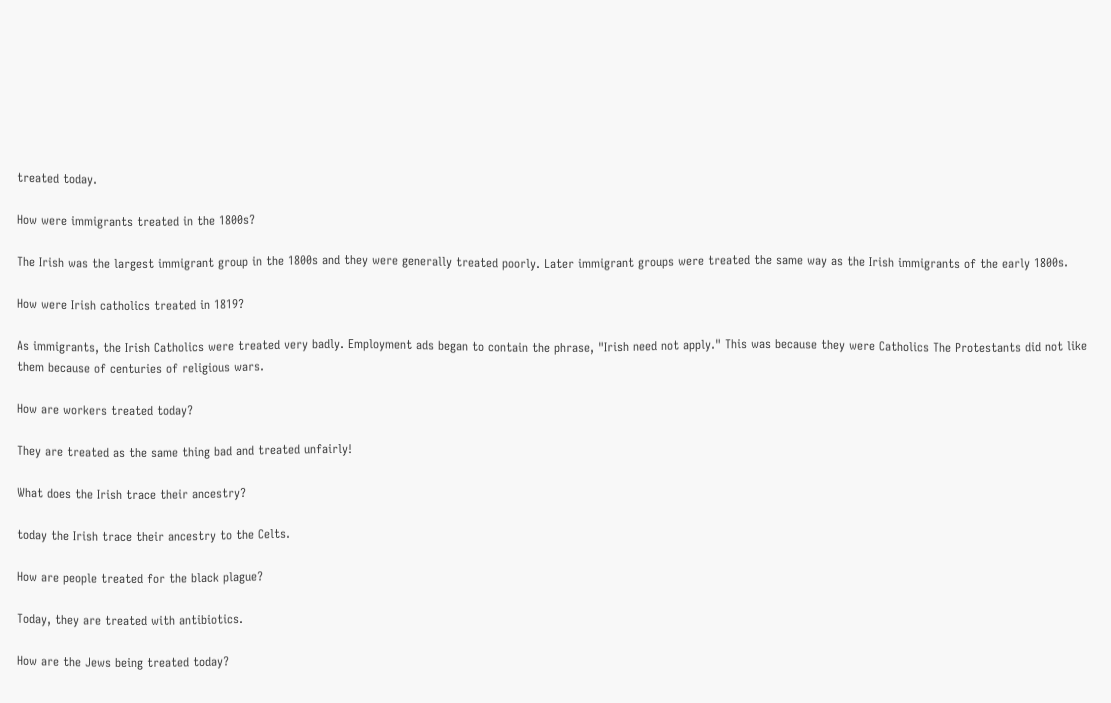treated today.

How were immigrants treated in the 1800s?

The Irish was the largest immigrant group in the 1800s and they were generally treated poorly. Later immigrant groups were treated the same way as the Irish immigrants of the early 1800s.

How were Irish catholics treated in 1819?

As immigrants, the Irish Catholics were treated very badly. Employment ads began to contain the phrase, "Irish need not apply." This was because they were Catholics The Protestants did not like them because of centuries of religious wars.

How are workers treated today?

They are treated as the same thing bad and treated unfairly!

What does the Irish trace their ancestry?

today the Irish trace their ancestry to the Celts.

How are people treated for the black plague?

Today, they are treated with antibiotics.

How are the Jews being treated today?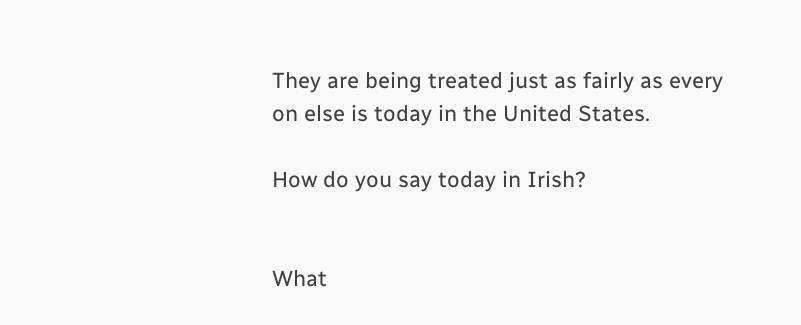They are being treated just as fairly as every on else is today in the United States.

How do you say today in Irish?


What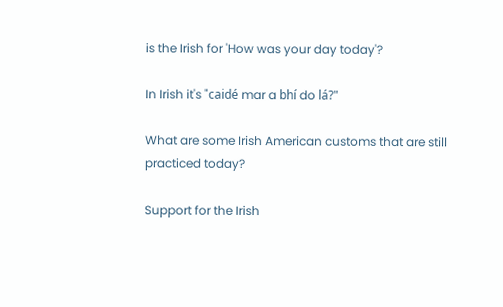is the Irish for 'How was your day today'?

In Irish it's "caidé mar a bhí do lá?"

What are some Irish American customs that are still practiced today?

Support for the Irish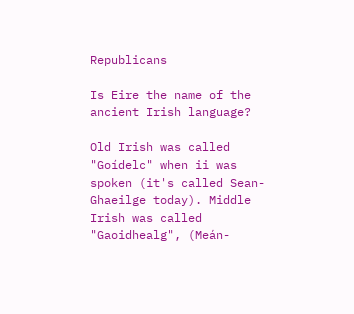Republicans

Is Eire the name of the ancient Irish language?

Old Irish was called "Goídelc" when ii was spoken (it's called Sean-Ghaeilge today). Middle Irish was called "Gaoidhealg", (Meán-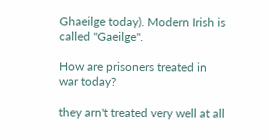Ghaeilge today). Modern Irish is called "Gaeilge".

How are prisoners treated in war today?

they arn't treated very well at all